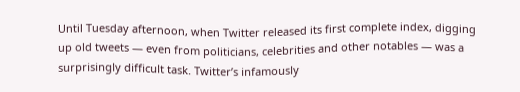Until Tuesday afternoon, when Twitter released its first complete index, digging up old tweets — even from politicians, celebrities and other notables — was a surprisingly difficult task. Twitter’s infamously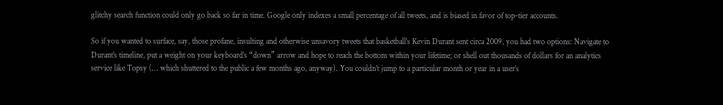glitchy search function could only go back so far in time. Google only indexes a small percentage of all tweets, and is biased in favor of top-tier accounts.

So if you wanted to surface, say, those profane, insulting and otherwise unsavory tweets that basketball’s Kevin Durant sent circa 2009, you had two options: Navigate to Durant’s timeline, put a weight on your keyboard’s “down” arrow and hope to reach the bottom within your lifetime; or shell out thousands of dollars for an analytics service like Topsy (… which shuttered to the public a few months ago, anyway). You couldn’t jump to a particular month or year in a user’s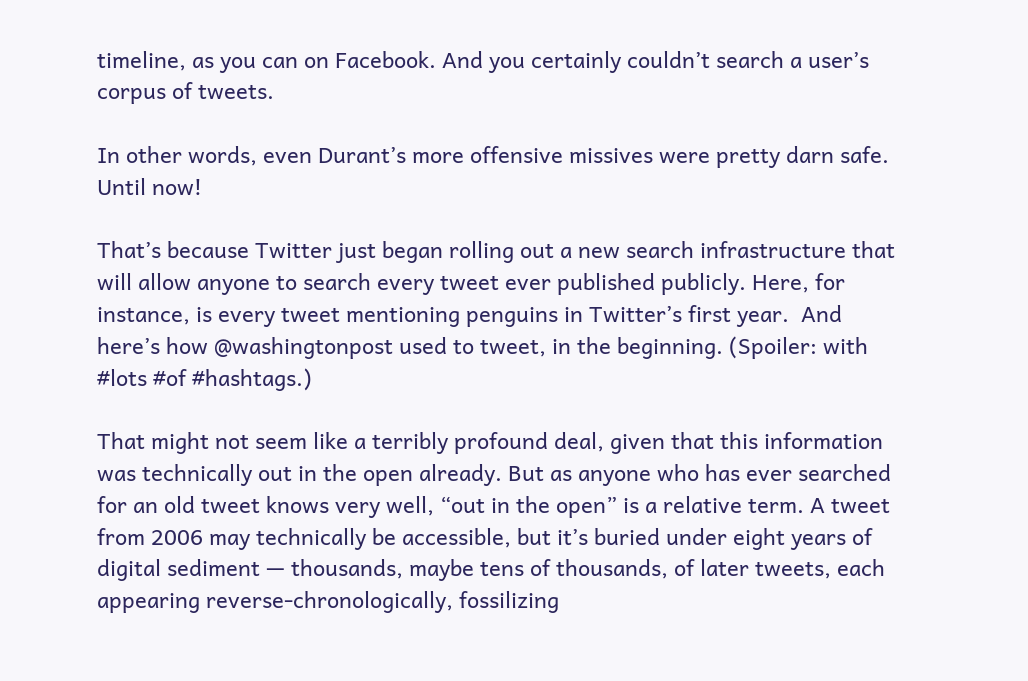timeline, as you can on Facebook. And you certainly couldn’t search a user’s corpus of tweets.

In other words, even Durant’s more offensive missives were pretty darn safe. Until now!

That’s because Twitter just began rolling out a new search infrastructure that will allow anyone to search every tweet ever published publicly. Here, for instance, is every tweet mentioning penguins in Twitter’s first year.  And here’s how @washingtonpost used to tweet, in the beginning. (Spoiler: with #lots #of #hashtags.)

That might not seem like a terribly profound deal, given that this information was technically out in the open already. But as anyone who has ever searched for an old tweet knows very well, “out in the open” is a relative term. A tweet from 2006 may technically be accessible, but it’s buried under eight years of digital sediment — thousands, maybe tens of thousands, of later tweets, each appearing reverse-chronologically, fossilizing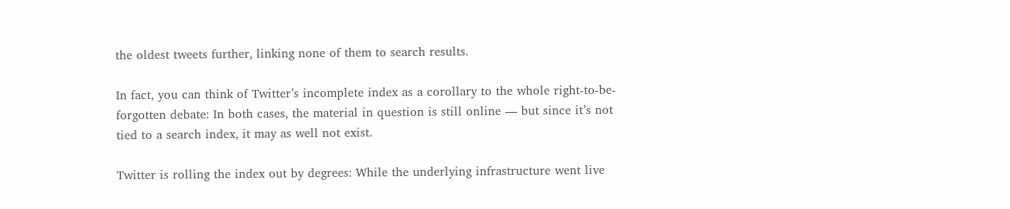the oldest tweets further, linking none of them to search results.

In fact, you can think of Twitter’s incomplete index as a corollary to the whole right-to-be-forgotten debate: In both cases, the material in question is still online — but since it’s not tied to a search index, it may as well not exist.

Twitter is rolling the index out by degrees: While the underlying infrastructure went live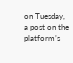on Tuesday, a post on the platform’s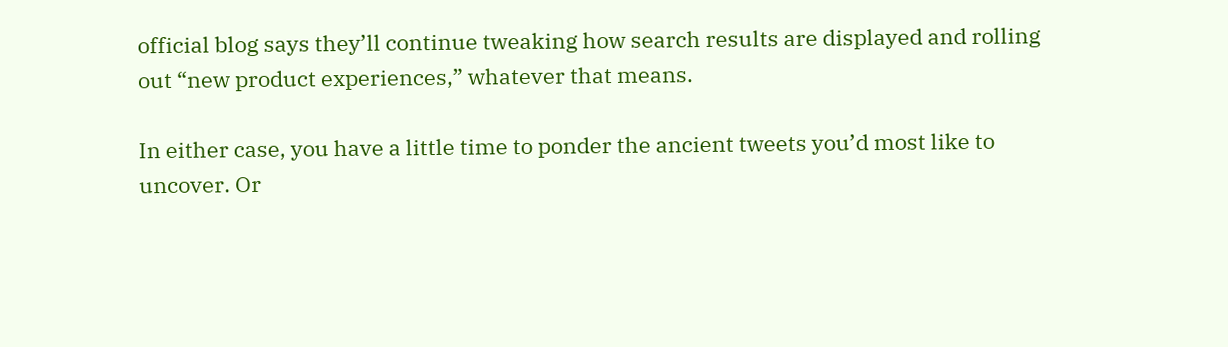official blog says they’ll continue tweaking how search results are displayed and rolling out “new product experiences,” whatever that means.

In either case, you have a little time to ponder the ancient tweets you’d most like to uncover. Or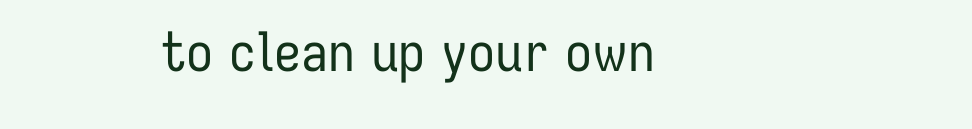to clean up your own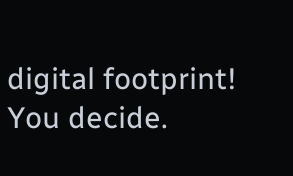digital footprint! You decide.